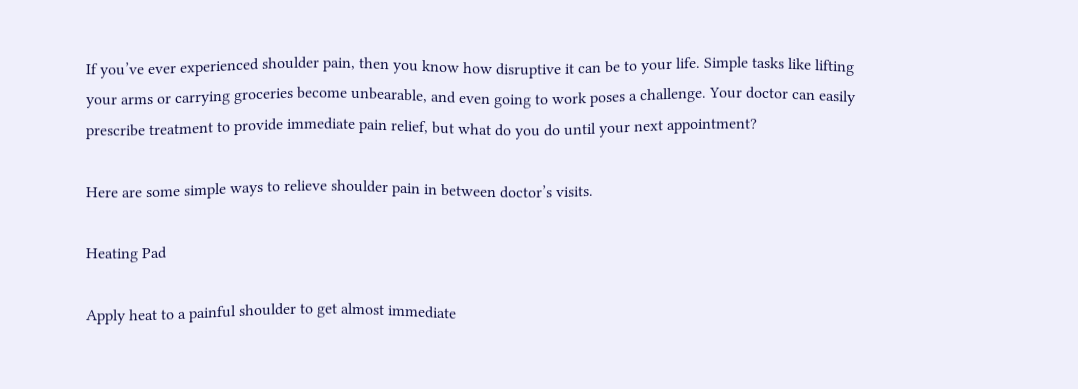If you’ve ever experienced shoulder pain, then you know how disruptive it can be to your life. Simple tasks like lifting your arms or carrying groceries become unbearable, and even going to work poses a challenge. Your doctor can easily prescribe treatment to provide immediate pain relief, but what do you do until your next appointment?

Here are some simple ways to relieve shoulder pain in between doctor’s visits.

Heating Pad

Apply heat to a painful shoulder to get almost immediate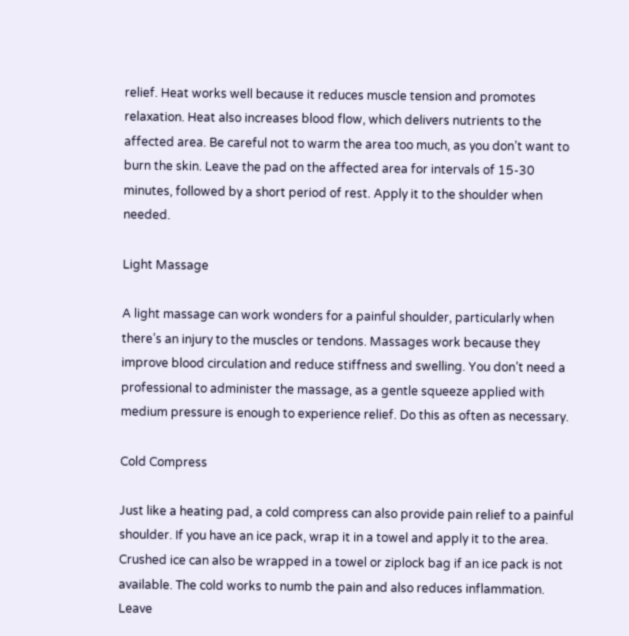relief. Heat works well because it reduces muscle tension and promotes relaxation. Heat also increases blood flow, which delivers nutrients to the affected area. Be careful not to warm the area too much, as you don’t want to burn the skin. Leave the pad on the affected area for intervals of 15-30 minutes, followed by a short period of rest. Apply it to the shoulder when needed.

Light Massage

A light massage can work wonders for a painful shoulder, particularly when there’s an injury to the muscles or tendons. Massages work because they improve blood circulation and reduce stiffness and swelling. You don’t need a professional to administer the massage, as a gentle squeeze applied with medium pressure is enough to experience relief. Do this as often as necessary.

Cold Compress

Just like a heating pad, a cold compress can also provide pain relief to a painful shoulder. If you have an ice pack, wrap it in a towel and apply it to the area. Crushed ice can also be wrapped in a towel or ziplock bag if an ice pack is not available. The cold works to numb the pain and also reduces inflammation. Leave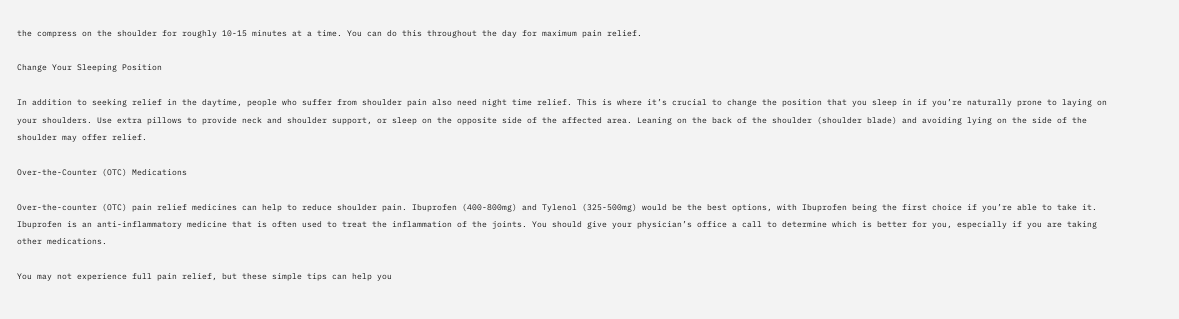the compress on the shoulder for roughly 10-15 minutes at a time. You can do this throughout the day for maximum pain relief.

Change Your Sleeping Position

In addition to seeking relief in the daytime, people who suffer from shoulder pain also need night time relief. This is where it’s crucial to change the position that you sleep in if you’re naturally prone to laying on your shoulders. Use extra pillows to provide neck and shoulder support, or sleep on the opposite side of the affected area. Leaning on the back of the shoulder (shoulder blade) and avoiding lying on the side of the shoulder may offer relief.

Over-the-Counter (OTC) Medications

Over-the-counter (OTC) pain relief medicines can help to reduce shoulder pain. Ibuprofen (400-800mg) and Tylenol (325-500mg) would be the best options, with Ibuprofen being the first choice if you’re able to take it. Ibuprofen is an anti-inflammatory medicine that is often used to treat the inflammation of the joints. You should give your physician’s office a call to determine which is better for you, especially if you are taking other medications.

You may not experience full pain relief, but these simple tips can help you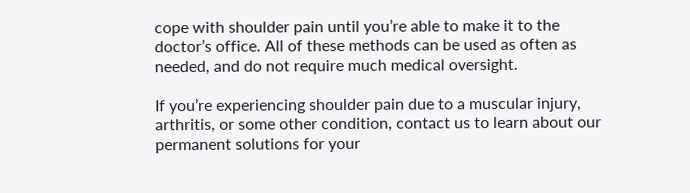cope with shoulder pain until you’re able to make it to the doctor’s office. All of these methods can be used as often as needed, and do not require much medical oversight.

If you’re experiencing shoulder pain due to a muscular injury, arthritis, or some other condition, contact us to learn about our permanent solutions for your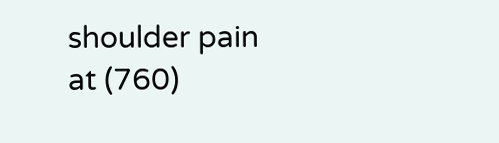shoulder pain at (760)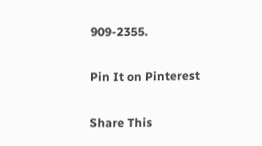909-2355.

Pin It on Pinterest

Share This